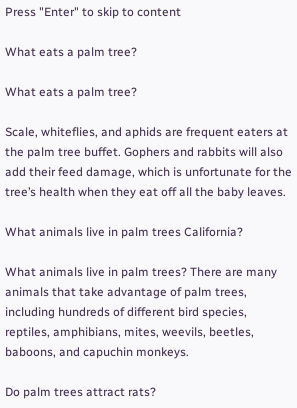Press "Enter" to skip to content

What eats a palm tree?

What eats a palm tree?

Scale, whiteflies, and aphids are frequent eaters at the palm tree buffet. Gophers and rabbits will also add their feed damage, which is unfortunate for the tree’s health when they eat off all the baby leaves.

What animals live in palm trees California?

What animals live in palm trees? There are many animals that take advantage of palm trees, including hundreds of different bird species, reptiles, amphibians, mites, weevils, beetles, baboons, and capuchin monkeys.

Do palm trees attract rats?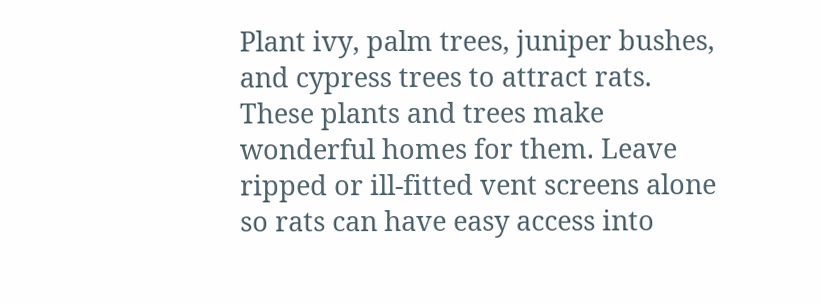Plant ivy, palm trees, juniper bushes, and cypress trees to attract rats. These plants and trees make wonderful homes for them. Leave ripped or ill-fitted vent screens alone so rats can have easy access into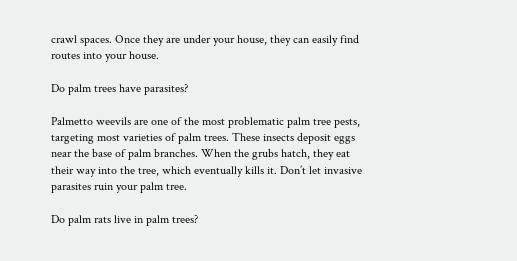crawl spaces. Once they are under your house, they can easily find routes into your house.

Do palm trees have parasites?

Palmetto weevils are one of the most problematic palm tree pests, targeting most varieties of palm trees. These insects deposit eggs near the base of palm branches. When the grubs hatch, they eat their way into the tree, which eventually kills it. Don’t let invasive parasites ruin your palm tree.

Do palm rats live in palm trees?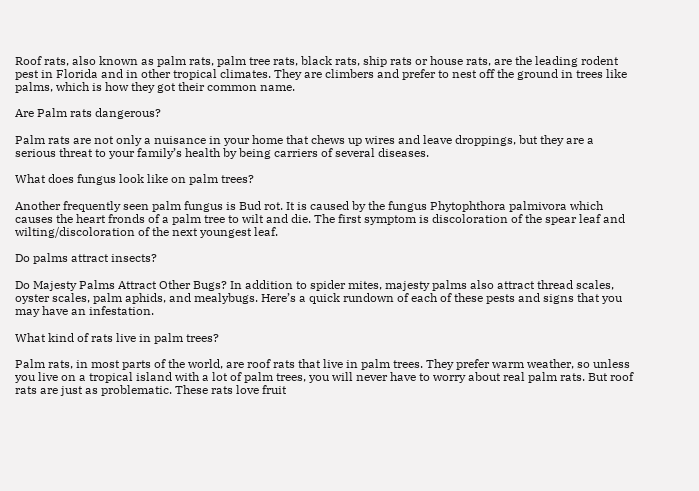Roof rats, also known as palm rats, palm tree rats, black rats, ship rats or house rats, are the leading rodent pest in Florida and in other tropical climates. They are climbers and prefer to nest off the ground in trees like palms, which is how they got their common name.

Are Palm rats dangerous?

Palm rats are not only a nuisance in your home that chews up wires and leave droppings, but they are a serious threat to your family’s health by being carriers of several diseases.

What does fungus look like on palm trees?

Another frequently seen palm fungus is Bud rot. It is caused by the fungus Phytophthora palmivora which causes the heart fronds of a palm tree to wilt and die. The first symptom is discoloration of the spear leaf and wilting/discoloration of the next youngest leaf.

Do palms attract insects?

Do Majesty Palms Attract Other Bugs? In addition to spider mites, majesty palms also attract thread scales, oyster scales, palm aphids, and mealybugs. Here’s a quick rundown of each of these pests and signs that you may have an infestation.

What kind of rats live in palm trees?

Palm rats, in most parts of the world, are roof rats that live in palm trees. They prefer warm weather, so unless you live on a tropical island with a lot of palm trees, you will never have to worry about real palm rats. But roof rats are just as problematic. These rats love fruit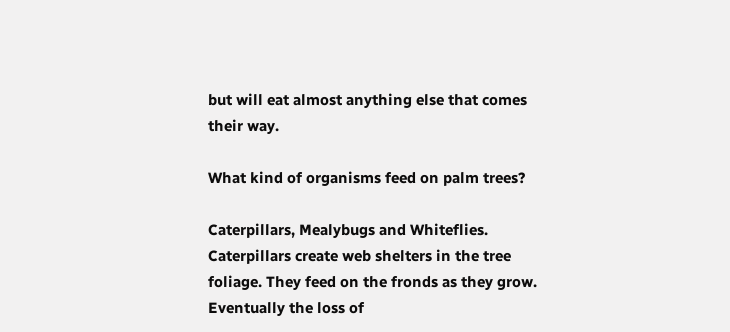but will eat almost anything else that comes their way.

What kind of organisms feed on palm trees?

Caterpillars, Mealybugs and Whiteflies. Caterpillars create web shelters in the tree foliage. They feed on the fronds as they grow. Eventually the loss of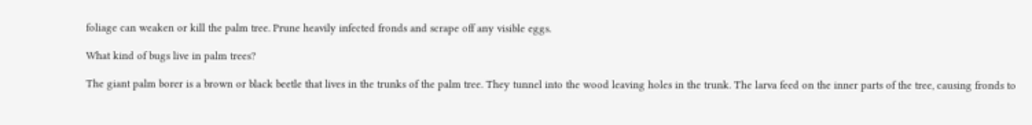foliage can weaken or kill the palm tree. Prune heavily infected fronds and scrape off any visible eggs.

What kind of bugs live in palm trees?

The giant palm borer is a brown or black beetle that lives in the trunks of the palm tree. They tunnel into the wood leaving holes in the trunk. The larva feed on the inner parts of the tree, causing fronds to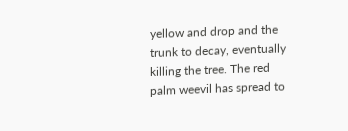yellow and drop and the trunk to decay, eventually killing the tree. The red palm weevil has spread to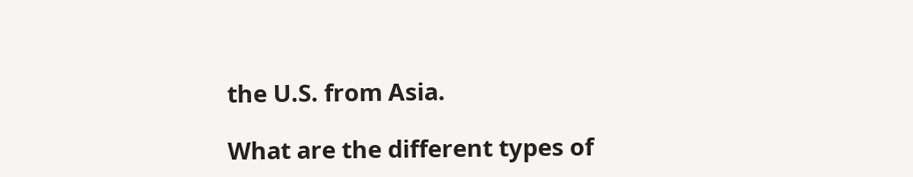the U.S. from Asia.

What are the different types of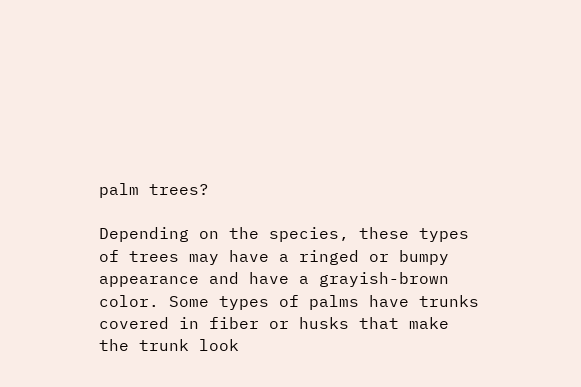palm trees?

Depending on the species, these types of trees may have a ringed or bumpy appearance and have a grayish-brown color. Some types of palms have trunks covered in fiber or husks that make the trunk look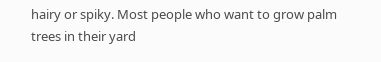hairy or spiky. Most people who want to grow palm trees in their yard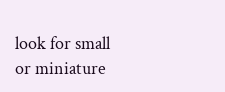look for small or miniature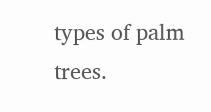types of palm trees.